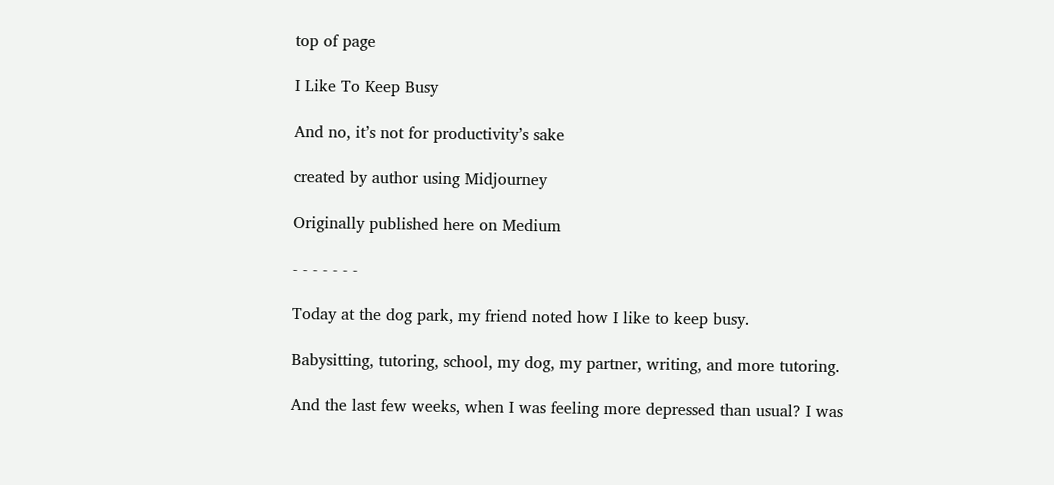top of page

I Like To Keep Busy

And no, it’s not for productivity’s sake

created by author using Midjourney

Originally published here on Medium

- - - - - - -

Today at the dog park, my friend noted how I like to keep busy.

Babysitting, tutoring, school, my dog, my partner, writing, and more tutoring.

And the last few weeks, when I was feeling more depressed than usual? I was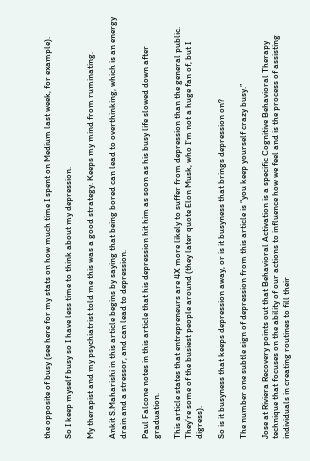the opposite of busy (see here for my stats on how much time I spent on Medium last week, for example).

So I keep myself busy so I have less time to think about my depression.

My therapist and my psychiatrist told me this was a good strategy. Keeps my mind from ruminating.

Ankit S.Maharishi in this article begins by saying that being bored can lead to overthinking, which is an energy drain and a stressor, and can lead to depression.

Paul Falcone notes in this article that his depression hit him as soon as his busy life slowed down after graduation.

This article states that entrepreneurs are 4X more likely to suffer from depression than the general public. They’re some of the busiest people around (they later quote Elon Musk, who I’m not a huge fan of, but I digress).

So is it busyness that keeps depression away, or is it busyness that brings depression on?

The number one subtle sign of depression from this article is “you keep yourself crazy busy.”

Jose at Riviera Recovery points out that Behavioral Activation is a specific Cognitive Behavioral Therapy technique that focuses on the ability of our actions to influence how we feel and is the process of assisting individuals in creating routines to fill their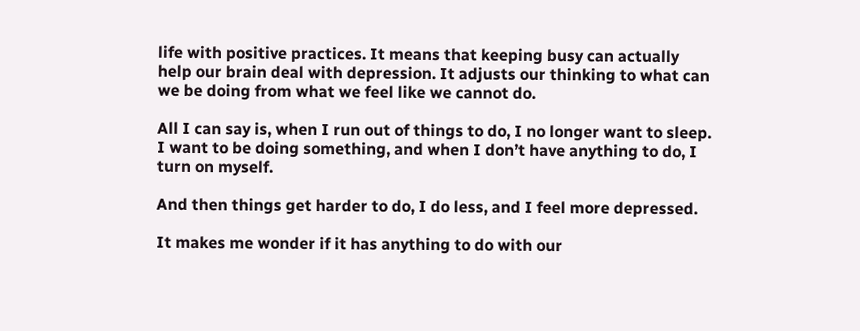life with positive practices. It means that keeping busy can actually help our brain deal with depression. It adjusts our thinking to what can we be doing from what we feel like we cannot do.

All I can say is, when I run out of things to do, I no longer want to sleep. I want to be doing something, and when I don’t have anything to do, I turn on myself.

And then things get harder to do, I do less, and I feel more depressed.

It makes me wonder if it has anything to do with our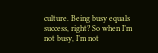culture. Being busy equals success, right? So when I’m not busy, I’m not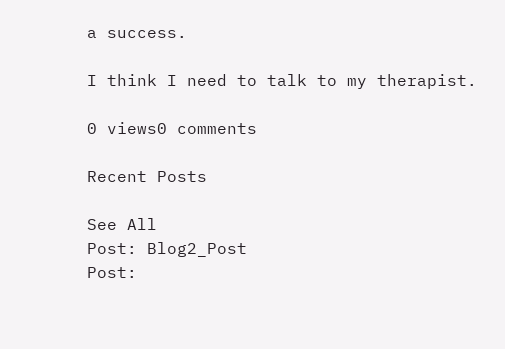a success.

I think I need to talk to my therapist.

0 views0 comments

Recent Posts

See All
Post: Blog2_Post
Post: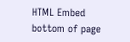HTML Embed
bottom of page